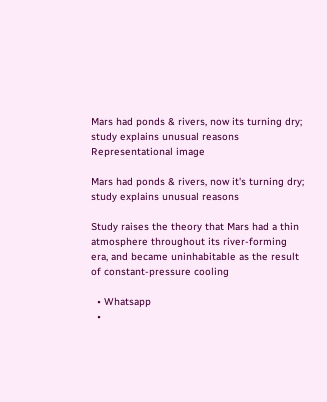Mars had ponds & rivers, now its turning dry; study explains unusual reasons
Representational image

Mars had ponds & rivers, now it's turning dry; study explains unusual reasons

Study raises the theory that Mars had a thin atmosphere throughout its river-forming era, and became uninhabitable as the result of constant-pressure cooling

  • Whatsapp
  •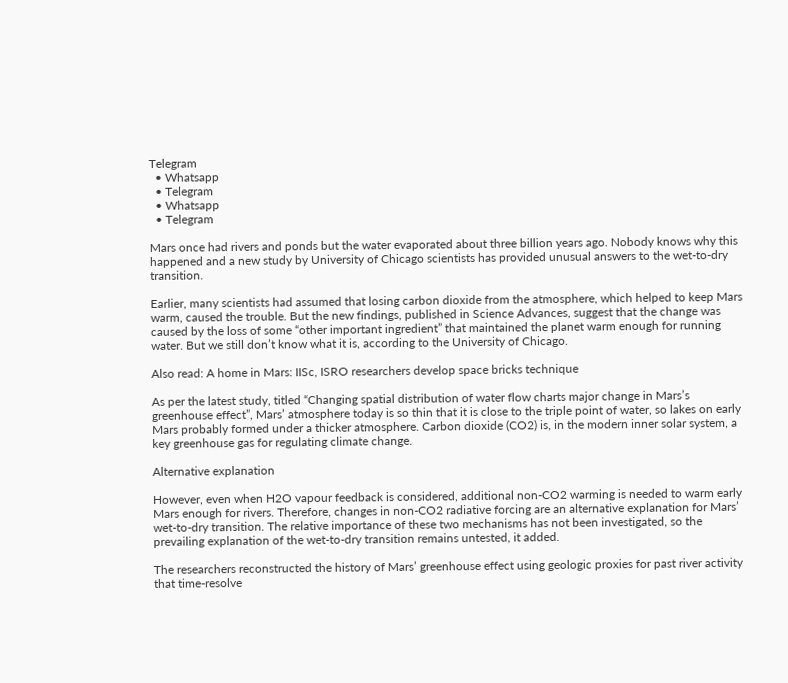Telegram
  • Whatsapp
  • Telegram
  • Whatsapp
  • Telegram

Mars once had rivers and ponds but the water evaporated about three billion years ago. Nobody knows why this happened and a new study by University of Chicago scientists has provided unusual answers to the wet-to-dry transition.

Earlier, many scientists had assumed that losing carbon dioxide from the atmosphere, which helped to keep Mars warm, caused the trouble. But the new findings, published in Science Advances, suggest that the change was caused by the loss of some “other important ingredient” that maintained the planet warm enough for running water. But we still don’t know what it is, according to the University of Chicago.

Also read: A home in Mars: IISc, ISRO researchers develop space bricks technique

As per the latest study, titled “Changing spatial distribution of water flow charts major change in Mars’s greenhouse effect”, Mars’ atmosphere today is so thin that it is close to the triple point of water, so lakes on early Mars probably formed under a thicker atmosphere. Carbon dioxide (CO2) is, in the modern inner solar system, a key greenhouse gas for regulating climate change.

Alternative explanation

However, even when H2O vapour feedback is considered, additional non-CO2 warming is needed to warm early Mars enough for rivers. Therefore, changes in non-CO2 radiative forcing are an alternative explanation for Mars’ wet-to-dry transition. The relative importance of these two mechanisms has not been investigated, so the prevailing explanation of the wet-to-dry transition remains untested, it added.

The researchers reconstructed the history of Mars’ greenhouse effect using geologic proxies for past river activity that time-resolve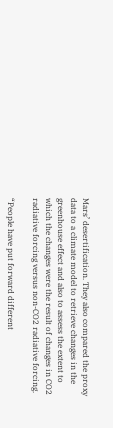Mars’ desertification. They also compared the proxy data to a climate model to retrieve changes in the greenhouse effect and also to assess the extent to which the changes were the result of changes in CO2 radiative forcing versus non-CO2 radiative forcing.

“People have put forward different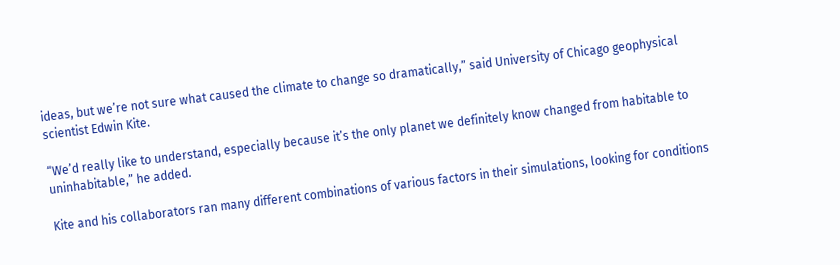ideas, but we’re not sure what caused the climate to change so dramatically,” said University of Chicago geophysical scientist Edwin Kite.

“We’d really like to understand, especially because it’s the only planet we definitely know changed from habitable to uninhabitable,” he added.

Kite and his collaborators ran many different combinations of various factors in their simulations, looking for conditions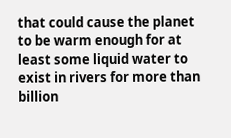that could cause the planet to be warm enough for at least some liquid water to exist in rivers for more than billion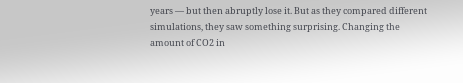years — but then abruptly lose it. But as they compared different simulations, they saw something surprising. Changing the amount of CO2 in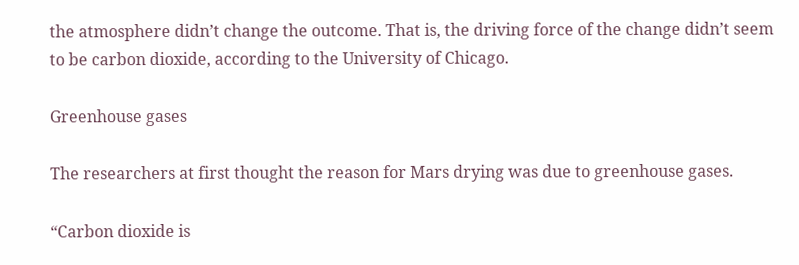the atmosphere didn’t change the outcome. That is, the driving force of the change didn’t seem to be carbon dioxide, according to the University of Chicago.

Greenhouse gases

The researchers at first thought the reason for Mars drying was due to greenhouse gases.

“Carbon dioxide is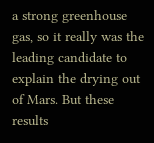a strong greenhouse gas, so it really was the leading candidate to explain the drying out of Mars. But these results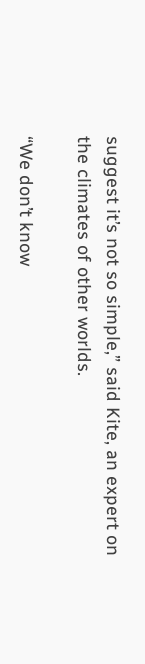suggest it’s not so simple,” said Kite, an expert on the climates of other worlds.

“We don’t know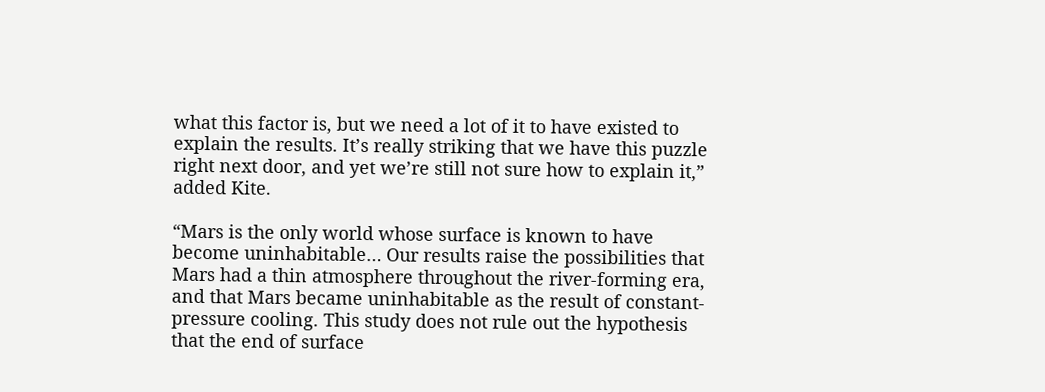what this factor is, but we need a lot of it to have existed to explain the results. It’s really striking that we have this puzzle right next door, and yet we’re still not sure how to explain it,” added Kite.

“Mars is the only world whose surface is known to have become uninhabitable… Our results raise the possibilities that Mars had a thin atmosphere throughout the river-forming era, and that Mars became uninhabitable as the result of constant-pressure cooling. This study does not rule out the hypothesis that the end of surface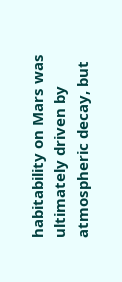habitability on Mars was ultimately driven by atmospheric decay, but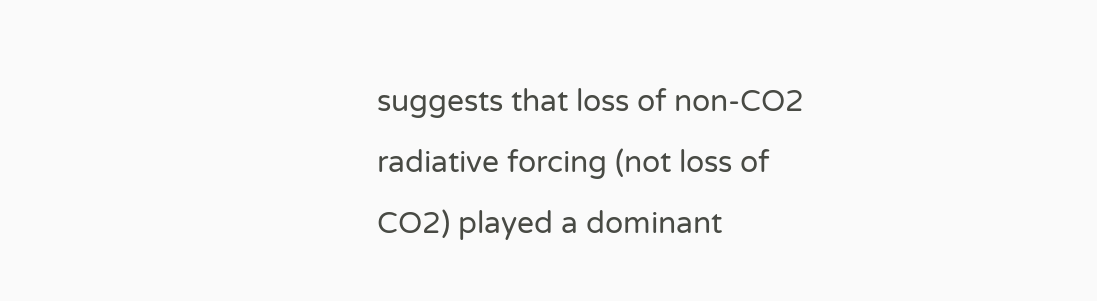suggests that loss of non-CO2 radiative forcing (not loss of CO2) played a dominant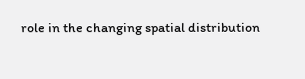role in the changing spatial distribution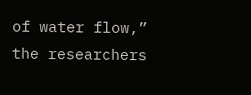of water flow,” the researchers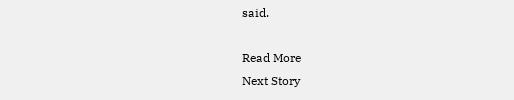said.

Read More
Next Story